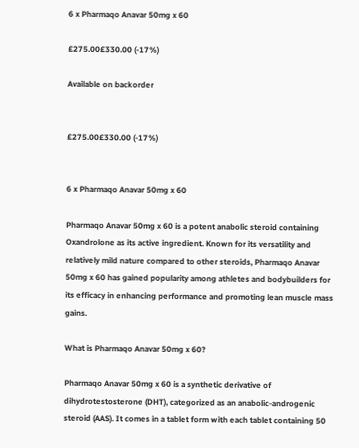6 x Pharmaqo Anavar 50mg x 60

£275.00£330.00 (-17%)

Available on backorder


£275.00£330.00 (-17%)


6 x Pharmaqo Anavar 50mg x 60

Pharmaqo Anavar 50mg x 60 is a potent anabolic steroid containing Oxandrolone as its active ingredient. Known for its versatility and relatively mild nature compared to other steroids, Pharmaqo Anavar 50mg x 60 has gained popularity among athletes and bodybuilders for its efficacy in enhancing performance and promoting lean muscle mass gains.

What is Pharmaqo Anavar 50mg x 60?

Pharmaqo Anavar 50mg x 60 is a synthetic derivative of dihydrotestosterone (DHT), categorized as an anabolic-androgenic steroid (AAS). It comes in a tablet form with each tablet containing 50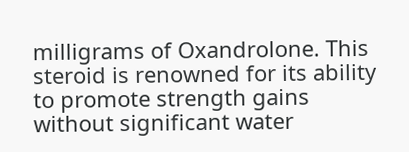milligrams of Oxandrolone. This steroid is renowned for its ability to promote strength gains without significant water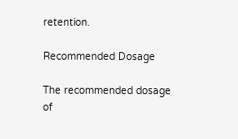retention.

Recommended Dosage

The recommended dosage of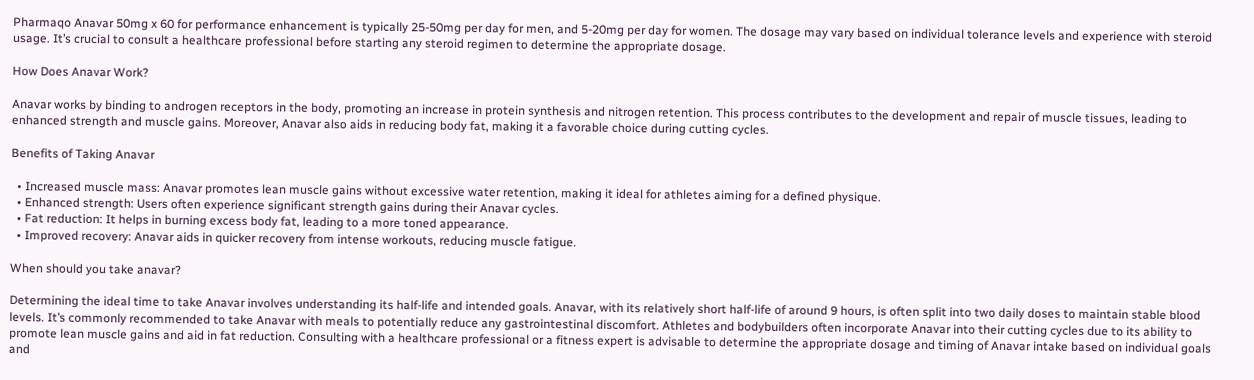Pharmaqo Anavar 50mg x 60 for performance enhancement is typically 25-50mg per day for men, and 5-20mg per day for women. The dosage may vary based on individual tolerance levels and experience with steroid usage. It’s crucial to consult a healthcare professional before starting any steroid regimen to determine the appropriate dosage.

How Does Anavar Work?

Anavar works by binding to androgen receptors in the body, promoting an increase in protein synthesis and nitrogen retention. This process contributes to the development and repair of muscle tissues, leading to enhanced strength and muscle gains. Moreover, Anavar also aids in reducing body fat, making it a favorable choice during cutting cycles.

Benefits of Taking Anavar

  • Increased muscle mass: Anavar promotes lean muscle gains without excessive water retention, making it ideal for athletes aiming for a defined physique.
  • Enhanced strength: Users often experience significant strength gains during their Anavar cycles.
  • Fat reduction: It helps in burning excess body fat, leading to a more toned appearance.
  • Improved recovery: Anavar aids in quicker recovery from intense workouts, reducing muscle fatigue.

When should you take anavar?

Determining the ideal time to take Anavar involves understanding its half-life and intended goals. Anavar, with its relatively short half-life of around 9 hours, is often split into two daily doses to maintain stable blood levels. It’s commonly recommended to take Anavar with meals to potentially reduce any gastrointestinal discomfort. Athletes and bodybuilders often incorporate Anavar into their cutting cycles due to its ability to promote lean muscle gains and aid in fat reduction. Consulting with a healthcare professional or a fitness expert is advisable to determine the appropriate dosage and timing of Anavar intake based on individual goals and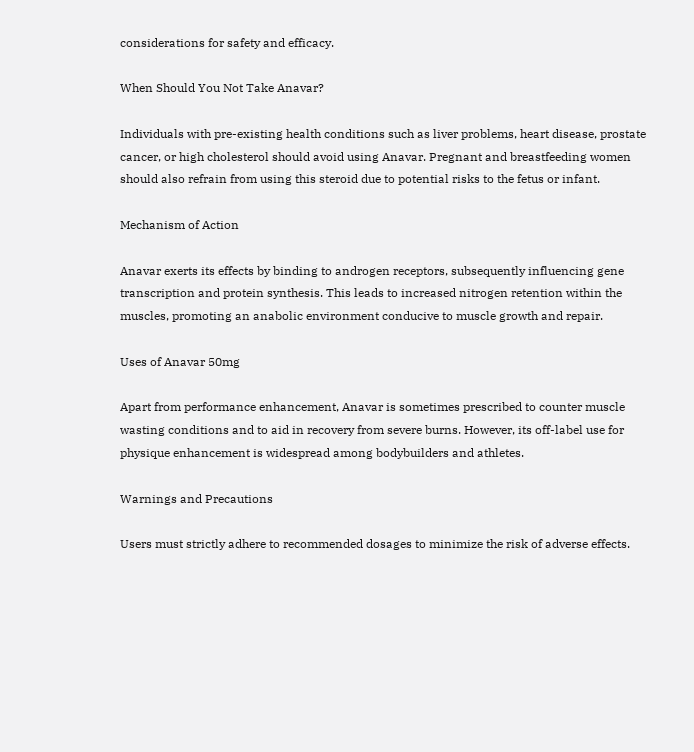considerations for safety and efficacy.

When Should You Not Take Anavar?

Individuals with pre-existing health conditions such as liver problems, heart disease, prostate cancer, or high cholesterol should avoid using Anavar. Pregnant and breastfeeding women should also refrain from using this steroid due to potential risks to the fetus or infant.

Mechanism of Action

Anavar exerts its effects by binding to androgen receptors, subsequently influencing gene transcription and protein synthesis. This leads to increased nitrogen retention within the muscles, promoting an anabolic environment conducive to muscle growth and repair.

Uses of Anavar 50mg

Apart from performance enhancement, Anavar is sometimes prescribed to counter muscle wasting conditions and to aid in recovery from severe burns. However, its off-label use for physique enhancement is widespread among bodybuilders and athletes.

Warnings and Precautions

Users must strictly adhere to recommended dosages to minimize the risk of adverse effects.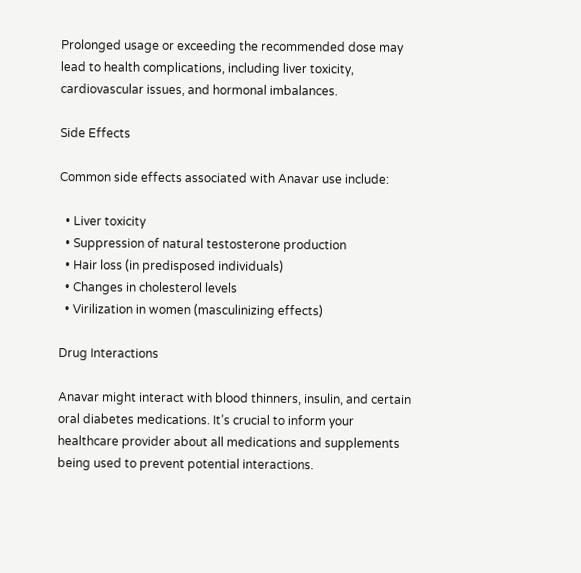Prolonged usage or exceeding the recommended dose may lead to health complications, including liver toxicity, cardiovascular issues, and hormonal imbalances.

Side Effects

Common side effects associated with Anavar use include:

  • Liver toxicity
  • Suppression of natural testosterone production
  • Hair loss (in predisposed individuals)
  • Changes in cholesterol levels
  • Virilization in women (masculinizing effects)

Drug Interactions

Anavar might interact with blood thinners, insulin, and certain oral diabetes medications. It’s crucial to inform your healthcare provider about all medications and supplements being used to prevent potential interactions.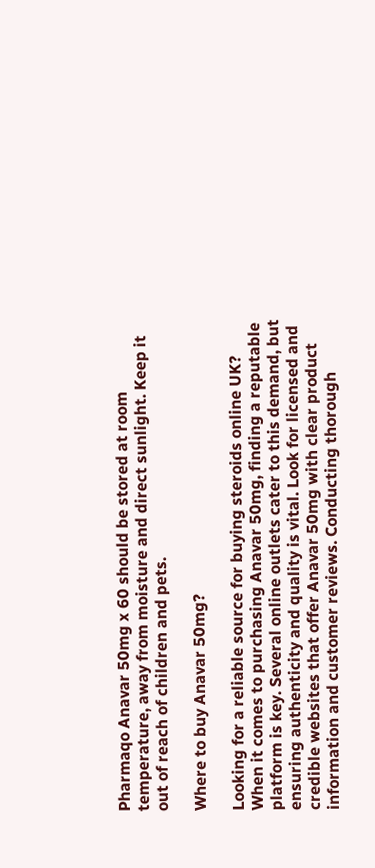Pharmaqo Anavar 50mg x 60 should be stored at room temperature, away from moisture and direct sunlight. Keep it out of reach of children and pets.

Where to buy Anavar 50mg?

Looking for a reliable source for buying steroids online UK? When it comes to purchasing Anavar 50mg, finding a reputable platform is key. Several online outlets cater to this demand, but ensuring authenticity and quality is vital. Look for licensed and credible websites that offer Anavar 50mg with clear product information and customer reviews. Conducting thorough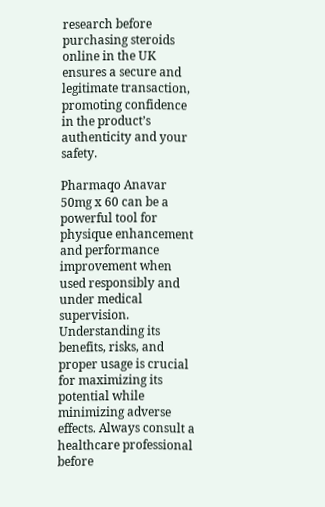research before purchasing steroids online in the UK ensures a secure and legitimate transaction, promoting confidence in the product’s authenticity and your safety.

Pharmaqo Anavar 50mg x 60 can be a powerful tool for physique enhancement and performance improvement when used responsibly and under medical supervision. Understanding its benefits, risks, and proper usage is crucial for maximizing its potential while minimizing adverse effects. Always consult a healthcare professional before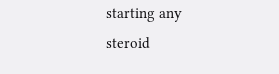starting any steroid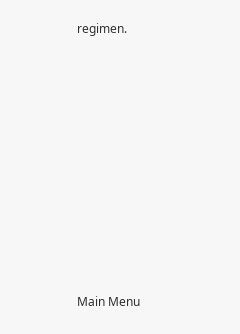regimen.












Main Menu